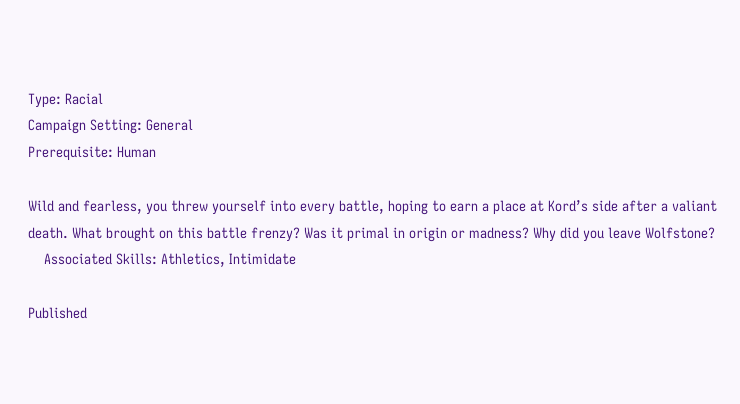Type: Racial
Campaign Setting: General
Prerequisite: Human

Wild and fearless, you threw yourself into every battle, hoping to earn a place at Kord’s side after a valiant death. What brought on this battle frenzy? Was it primal in origin or madness? Why did you leave Wolfstone?
    Associated Skills: Athletics, Intimidate

Published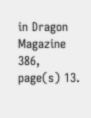in Dragon Magazine 386, page(s) 13.